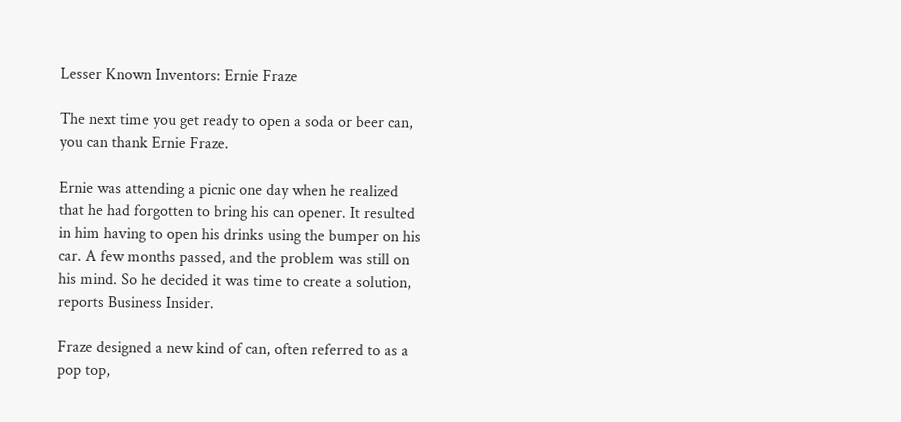Lesser Known Inventors: Ernie Fraze

The next time you get ready to open a soda or beer can, you can thank Ernie Fraze.

Ernie was attending a picnic one day when he realized that he had forgotten to bring his can opener. It resulted in him having to open his drinks using the bumper on his car. A few months passed, and the problem was still on his mind. So he decided it was time to create a solution, reports Business Insider.

Fraze designed a new kind of can, often referred to as a pop top,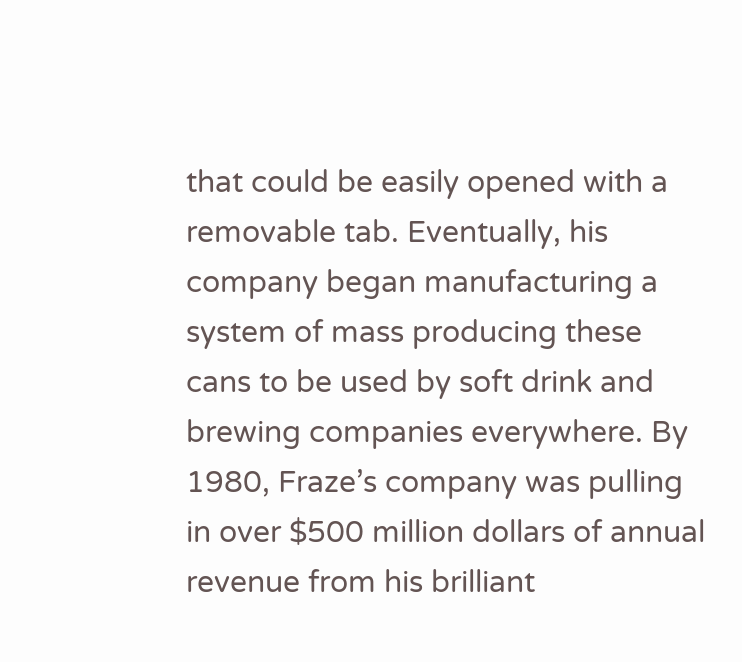that could be easily opened with a removable tab. Eventually, his company began manufacturing a system of mass producing these cans to be used by soft drink and brewing companies everywhere. By 1980, Fraze’s company was pulling in over $500 million dollars of annual revenue from his brilliant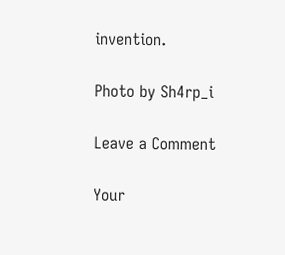invention.

Photo by Sh4rp_i

Leave a Comment

Your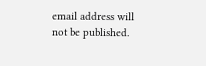email address will not be published.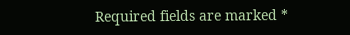Required fields are marked *